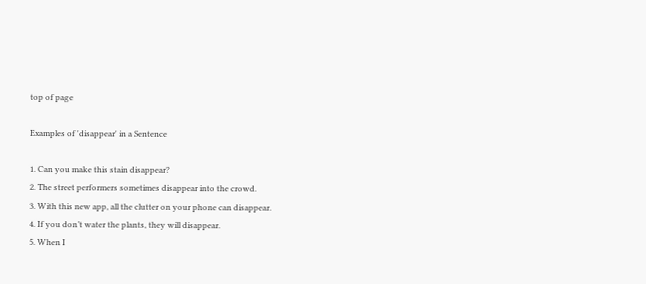top of page

Examples of 'disappear' in a Sentence

1. Can you make this stain disappear?
2. The street performers sometimes disappear into the crowd.
3. With this new app, all the clutter on your phone can disappear.
4. If you don’t water the plants, they will disappear.
5. When I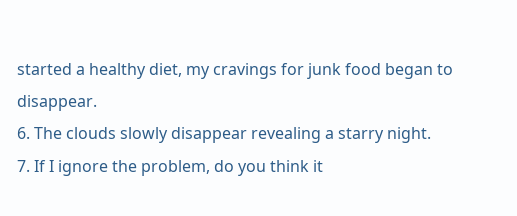started a healthy diet, my cravings for junk food began to disappear.
6. The clouds slowly disappear revealing a starry night.
7. If I ignore the problem, do you think it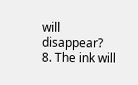will disappear?
8. The ink will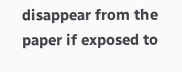disappear from the paper if exposed to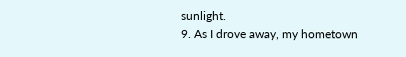sunlight.
9. As I drove away, my hometown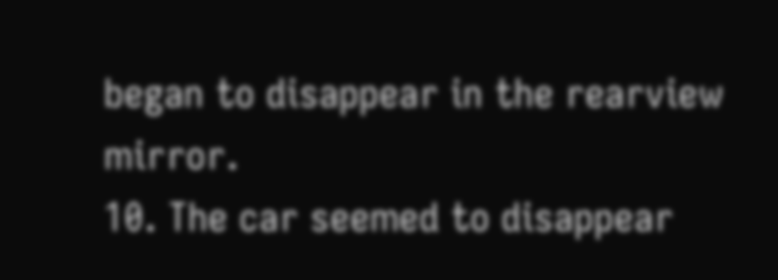began to disappear in the rearview mirror.
10. The car seemed to disappear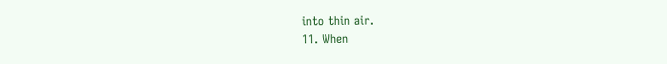into thin air.
11. When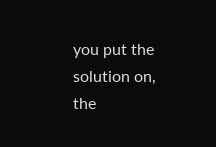you put the solution on, the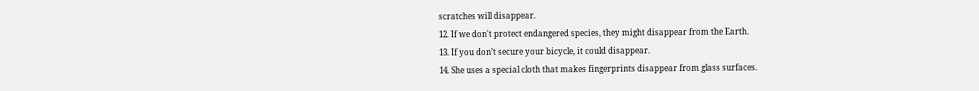scratches will disappear.
12. If we don't protect endangered species, they might disappear from the Earth.
13. If you don’t secure your bicycle, it could disappear.
14. She uses a special cloth that makes fingerprints disappear from glass surfaces.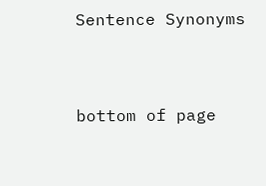Sentence Synonyms



bottom of page